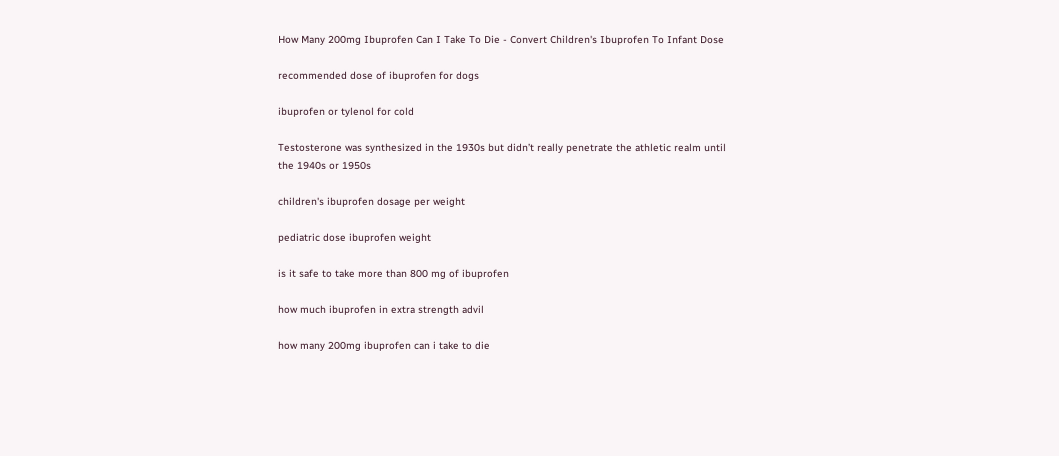How Many 200mg Ibuprofen Can I Take To Die - Convert Children's Ibuprofen To Infant Dose

recommended dose of ibuprofen for dogs

ibuprofen or tylenol for cold

Testosterone was synthesized in the 1930s but didn’t really penetrate the athletic realm until the 1940s or 1950s

children's ibuprofen dosage per weight

pediatric dose ibuprofen weight

is it safe to take more than 800 mg of ibuprofen

how much ibuprofen in extra strength advil

how many 200mg ibuprofen can i take to die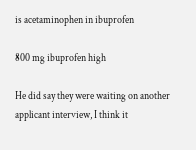is acetaminophen in ibuprofen

800 mg ibuprofen high

He did say they were waiting on another applicant interview, I think it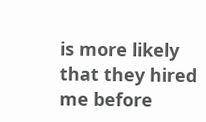is more likely that they hired me before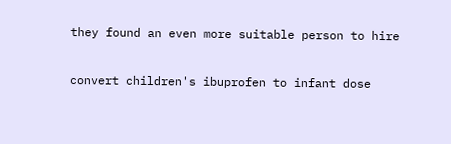they found an even more suitable person to hire

convert children's ibuprofen to infant dose